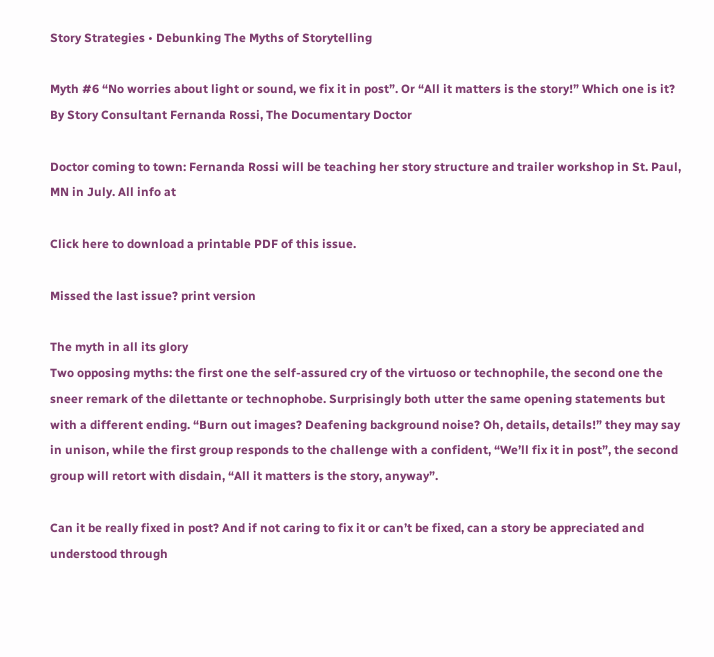Story Strategies • Debunking The Myths of Storytelling

Myth #6 “No worries about light or sound, we fix it in post”. Or “All it matters is the story!” Which one is it?
By Story Consultant Fernanda Rossi, The Documentary Doctor

Doctor coming to town: Fernanda Rossi will be teaching her story structure and trailer workshop in St. Paul, MN in July. All info at

Click here to download a printable PDF of this issue.

Missed the last issue? print version

The myth in all its glory
Two opposing myths: the first one the self-assured cry of the virtuoso or technophile, the second one the sneer remark of the dilettante or technophobe. Surprisingly both utter the same opening statements but with a different ending. “Burn out images? Deafening background noise? Oh, details, details!” they may say in unison, while the first group responds to the challenge with a confident, “We’ll fix it in post”, the second group will retort with disdain, “All it matters is the story, anyway”.

Can it be really fixed in post? And if not caring to fix it or can’t be fixed, can a story be appreciated and understood through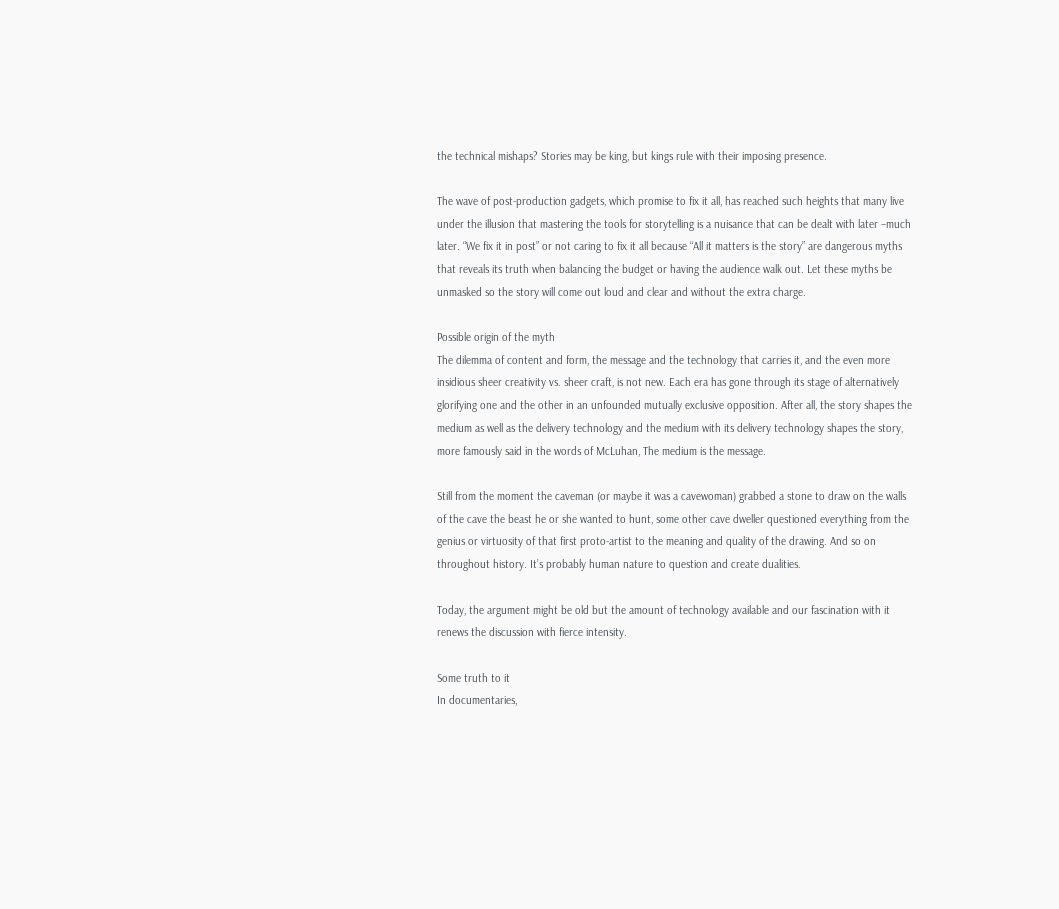the technical mishaps? Stories may be king, but kings rule with their imposing presence.

The wave of post-production gadgets, which promise to fix it all, has reached such heights that many live under the illusion that mastering the tools for storytelling is a nuisance that can be dealt with later –much later. “We fix it in post” or not caring to fix it all because “All it matters is the story” are dangerous myths that reveals its truth when balancing the budget or having the audience walk out. Let these myths be unmasked so the story will come out loud and clear and without the extra charge.

Possible origin of the myth
The dilemma of content and form, the message and the technology that carries it, and the even more insidious sheer creativity vs. sheer craft, is not new. Each era has gone through its stage of alternatively glorifying one and the other in an unfounded mutually exclusive opposition. After all, the story shapes the medium as well as the delivery technology and the medium with its delivery technology shapes the story, more famously said in the words of McLuhan, The medium is the message.

Still from the moment the caveman (or maybe it was a cavewoman) grabbed a stone to draw on the walls of the cave the beast he or she wanted to hunt, some other cave dweller questioned everything from the genius or virtuosity of that first proto-artist to the meaning and quality of the drawing. And so on throughout history. It’s probably human nature to question and create dualities.

Today, the argument might be old but the amount of technology available and our fascination with it renews the discussion with fierce intensity.

Some truth to it
In documentaries,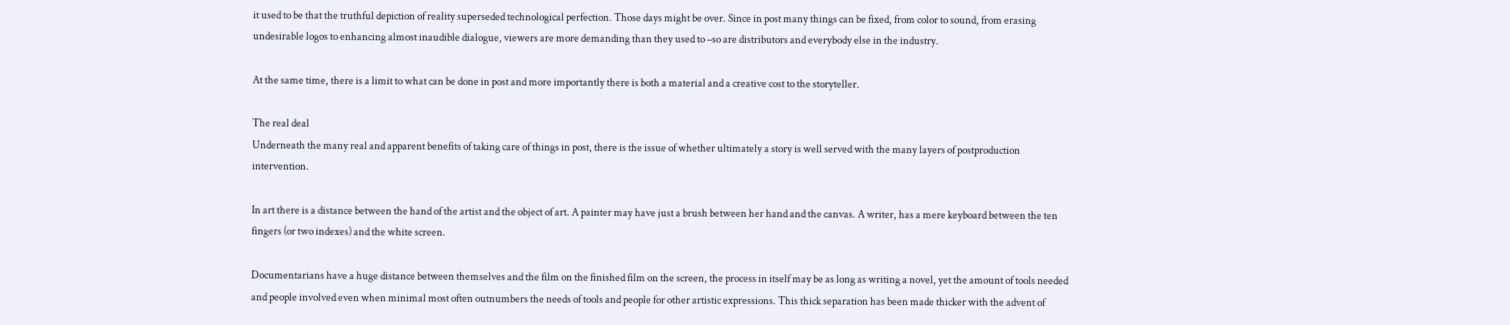it used to be that the truthful depiction of reality superseded technological perfection. Those days might be over. Since in post many things can be fixed, from color to sound, from erasing undesirable logos to enhancing almost inaudible dialogue, viewers are more demanding than they used to –so are distributors and everybody else in the industry.

At the same time, there is a limit to what can be done in post and more importantly there is both a material and a creative cost to the storyteller.

The real deal
Underneath the many real and apparent benefits of taking care of things in post, there is the issue of whether ultimately a story is well served with the many layers of postproduction intervention.

In art there is a distance between the hand of the artist and the object of art. A painter may have just a brush between her hand and the canvas. A writer, has a mere keyboard between the ten fingers (or two indexes) and the white screen.

Documentarians have a huge distance between themselves and the film on the finished film on the screen, the process in itself may be as long as writing a novel, yet the amount of tools needed and people involved even when minimal most often outnumbers the needs of tools and people for other artistic expressions. This thick separation has been made thicker with the advent of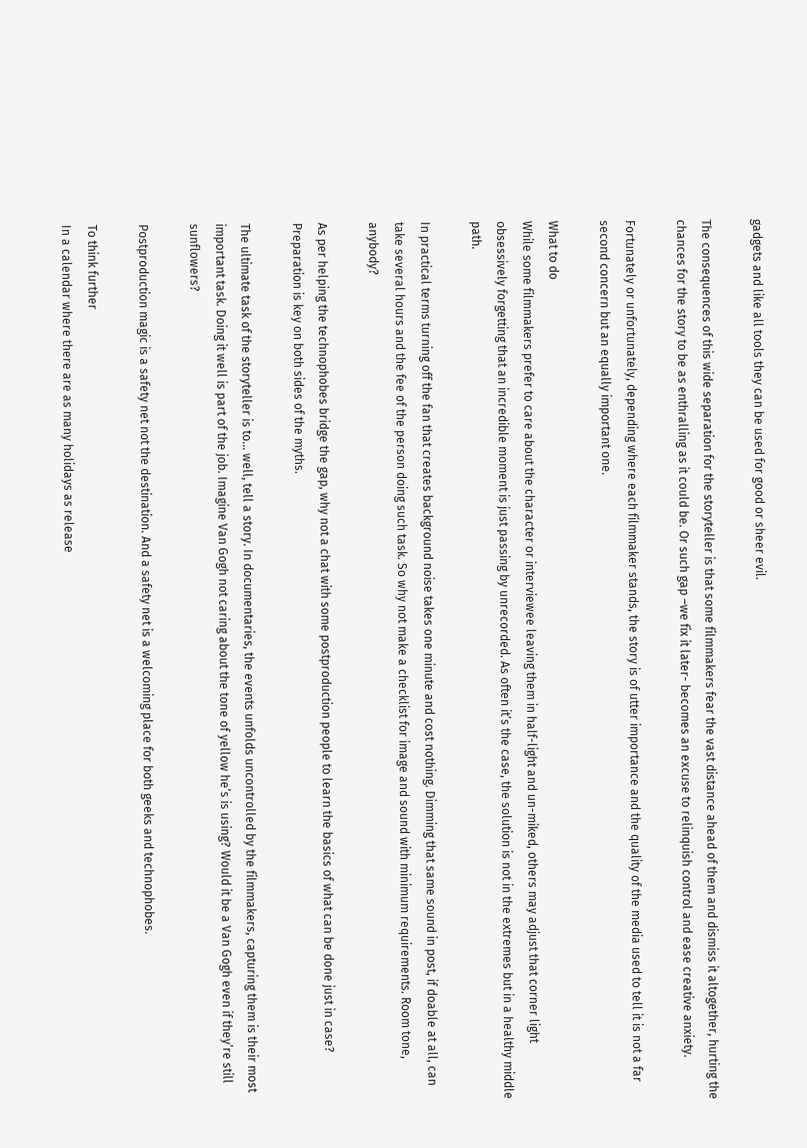gadgets and like all tools they can be used for good or sheer evil.

The consequences of this wide separation for the storyteller is that some filmmakers fear the vast distance ahead of them and dismiss it altogether, hurting the chances for the story to be as enthralling as it could be. Or such gap –we fix it later- becomes an excuse to relinquish control and ease creative anxiety.

Fortunately or unfortunately, depending where each filmmaker stands, the story is of utter importance and the quality of the media used to tell it is not a far second concern but an equally important one.

What to do
While some filmmakers prefer to care about the character or interviewee leaving them in half-light and un-miked, others may adjust that corner light obsessively forgetting that an incredible moment is just passing by unrecorded. As often it’s the case, the solution is not in the extremes but in a healthy middle path.

In practical terms turning off the fan that creates background noise takes one minute and cost nothing. Dimming that same sound in post, if doable at all, can take several hours and the fee of the person doing such task. So why not make a checklist for image and sound with minimum requirements. Room tone, anybody?

As per helping the technophobes bridge the gap, why not a chat with some postproduction people to learn the basics of what can be done just in case? Preparation is key on both sides of the myths.

The ultimate task of the storyteller is to… well, tell a story. In documentaries, the events unfolds uncontrolled by the filmmakers, capturing them is their most important task. Doing it well is part of the job. Imagine Van Gogh not caring about the tone of yellow he’s is using? Would it be a Van Gogh even if they’re still sunflowers?

Postproduction magic is a safety net not the destination. And a safety net is a welcoming place for both geeks and technophobes.

To think further
In a calendar where there are as many holidays as release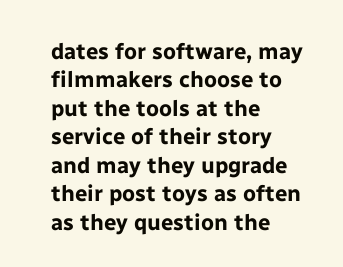dates for software, may filmmakers choose to put the tools at the service of their story and may they upgrade their post toys as often as they question the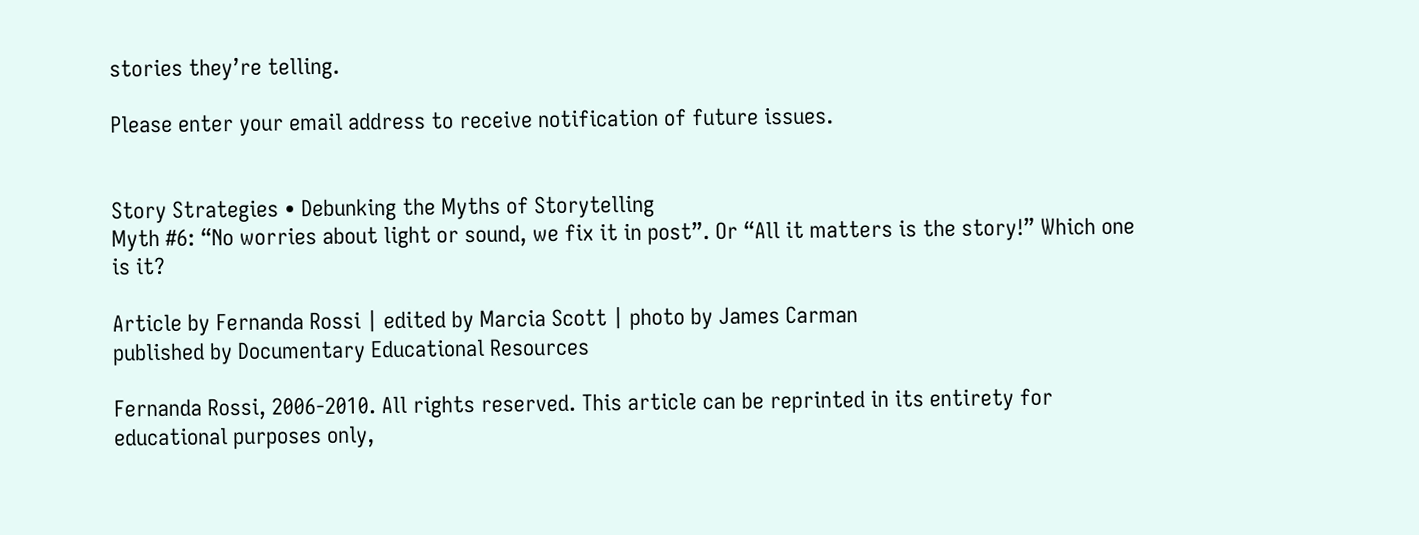stories they’re telling.

Please enter your email address to receive notification of future issues.


Story Strategies • Debunking the Myths of Storytelling
Myth #6: “No worries about light or sound, we fix it in post”. Or “All it matters is the story!” Which one is it?

Article by Fernanda Rossi | edited by Marcia Scott | photo by James Carman
published by Documentary Educational Resources

Fernanda Rossi, 2006-2010. All rights reserved. This article can be reprinted in its entirety for educational purposes only,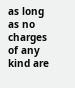as long as no charges of any kind are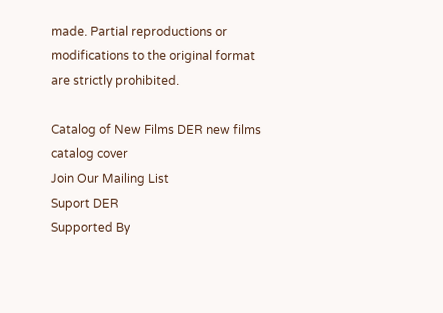made. Partial reproductions or modifications to the original format are strictly prohibited.

Catalog of New Films DER new films catalog cover
Join Our Mailing List
Suport DER
Supported By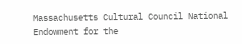Massachusetts Cultural Council National Endowment for the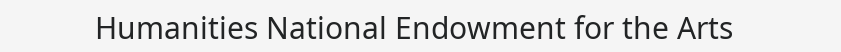Humanities National Endowment for the Arts